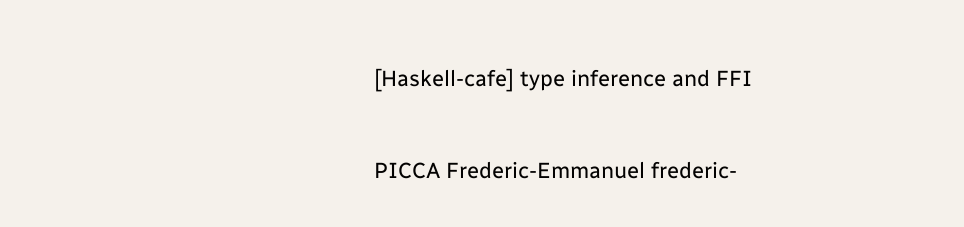[Haskell-cafe] type inference and FFI

PICCA Frederic-Emmanuel frederic-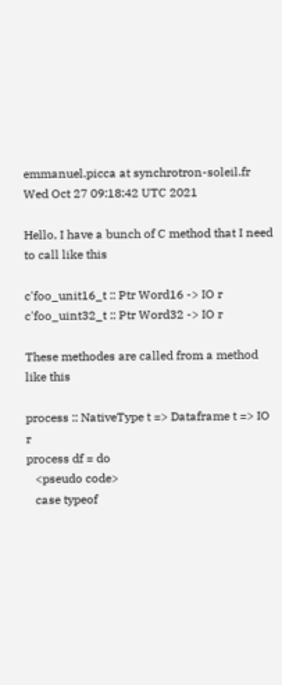emmanuel.picca at synchrotron-soleil.fr
Wed Oct 27 09:18:42 UTC 2021

Hello, I have a bunch of C method that I need to call like this

c'foo_unit16_t :: Ptr Word16 -> IO r
c'foo_uint32_t :: Ptr Word32 -> IO r

These methodes are called from a method like this

process :: NativeType t => Dataframe t => IO r
process df = do
   <pseudo code>
   case typeof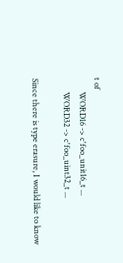t of
       WORD16 -> c'foo_unit16_t ...
       WORD32 -> c'foo_uint32_t ...

Since there is type erasure, I would like to know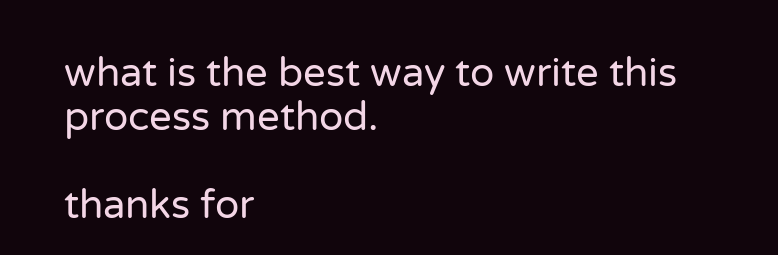what is the best way to write this process method.

thanks for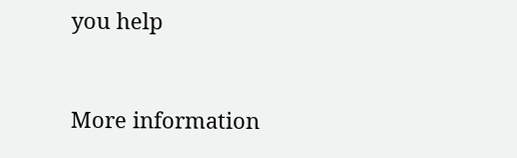you help


More information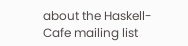about the Haskell-Cafe mailing list